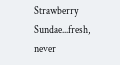Strawberry Sundae...fresh, never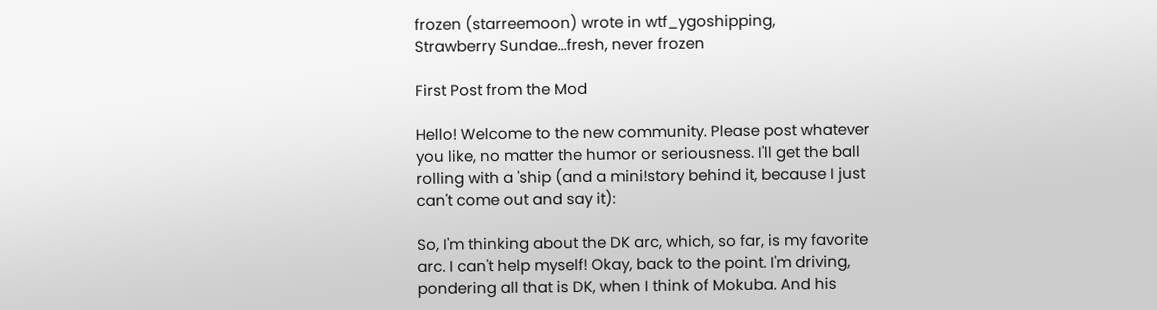frozen (starreemoon) wrote in wtf_ygoshipping,
Strawberry Sundae...fresh, never frozen

First Post from the Mod

Hello! Welcome to the new community. Please post whatever you like, no matter the humor or seriousness. I'll get the ball rolling with a 'ship (and a mini!story behind it, because I just can't come out and say it):

So, I'm thinking about the DK arc, which, so far, is my favorite arc. I can't help myself! Okay, back to the point. I'm driving, pondering all that is DK, when I think of Mokuba. And his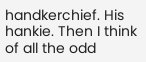handkerchief. His hankie. Then I think of all the odd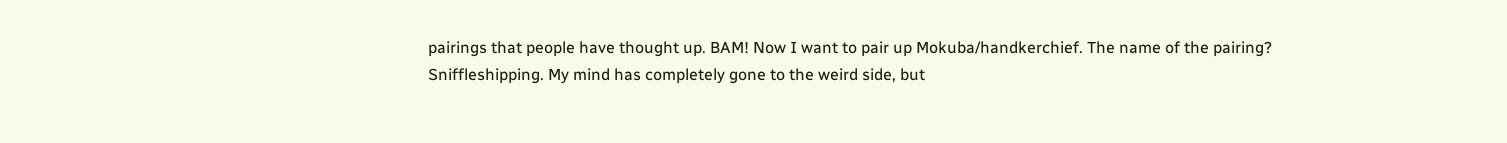pairings that people have thought up. BAM! Now I want to pair up Mokuba/handkerchief. The name of the pairing? Sniffleshipping. My mind has completely gone to the weird side, but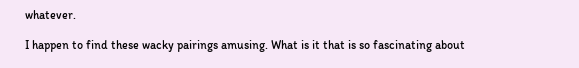whatever.

I happen to find these wacky pairings amusing. What is it that is so fascinating about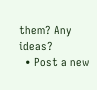them? Any ideas?
  • Post a new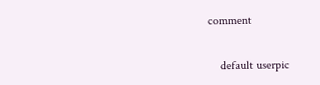comment


    default userpic